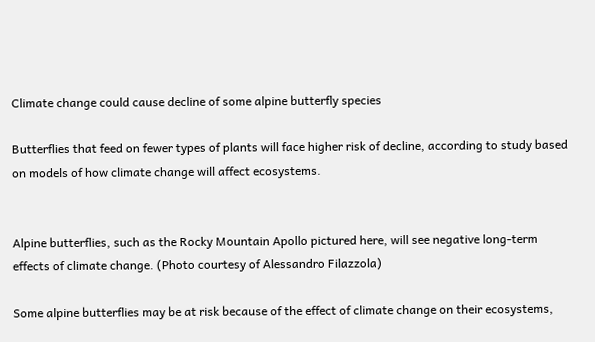Climate change could cause decline of some alpine butterfly species

Butterflies that feed on fewer types of plants will face higher risk of decline, according to study based on models of how climate change will affect ecosystems.


Alpine butterflies, such as the Rocky Mountain Apollo pictured here, will see negative long-term effects of climate change. (Photo courtesy of Alessandro Filazzola)

Some alpine butterflies may be at risk because of the effect of climate change on their ecosystems,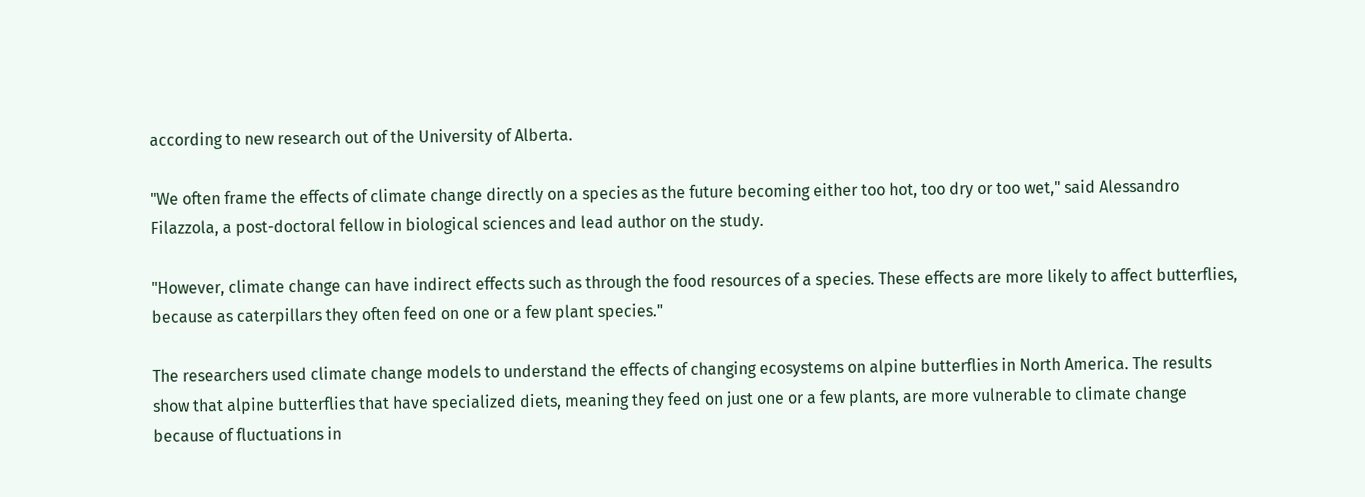according to new research out of the University of Alberta.

"We often frame the effects of climate change directly on a species as the future becoming either too hot, too dry or too wet," said Alessandro Filazzola, a post-doctoral fellow in biological sciences and lead author on the study.

"However, climate change can have indirect effects such as through the food resources of a species. These effects are more likely to affect butterflies, because as caterpillars they often feed on one or a few plant species."

The researchers used climate change models to understand the effects of changing ecosystems on alpine butterflies in North America. The results show that alpine butterflies that have specialized diets, meaning they feed on just one or a few plants, are more vulnerable to climate change because of fluctuations in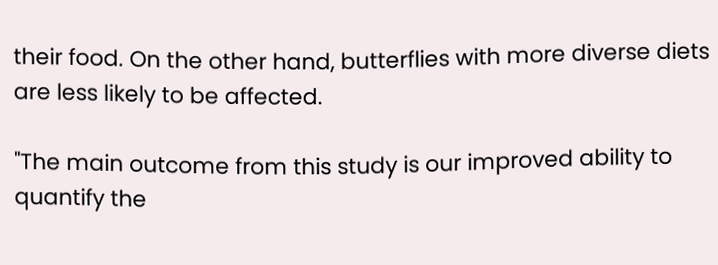their food. On the other hand, butterflies with more diverse diets are less likely to be affected.

"The main outcome from this study is our improved ability to quantify the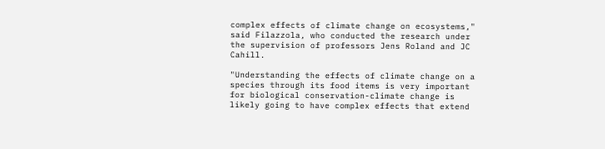complex effects of climate change on ecosystems," said Filazzola, who conducted the research under the supervision of professors Jens Roland and JC Cahill.

"Understanding the effects of climate change on a species through its food items is very important for biological conservation-climate change is likely going to have complex effects that extend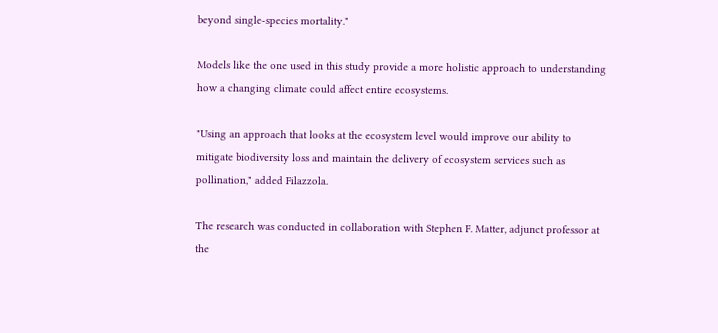beyond single-species mortality."

Models like the one used in this study provide a more holistic approach to understanding how a changing climate could affect entire ecosystems.

"Using an approach that looks at the ecosystem level would improve our ability to mitigate biodiversity loss and maintain the delivery of ecosystem services such as pollination," added Filazzola.

The research was conducted in collaboration with Stephen F. Matter, adjunct professor at the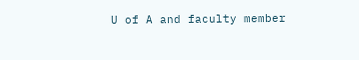U of A and faculty member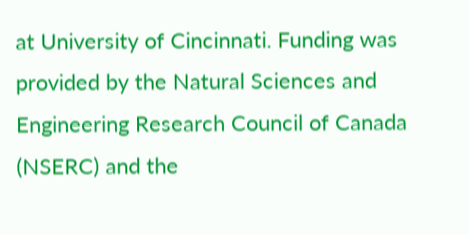at University of Cincinnati. Funding was provided by the Natural Sciences and Engineering Research Council of Canada (NSERC) and the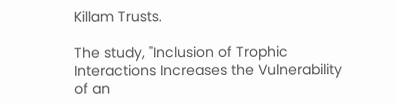Killam Trusts.

The study, "Inclusion of Trophic Interactions Increases the Vulnerability of an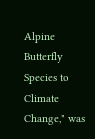Alpine Butterfly Species to Climate Change," was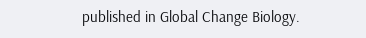published in Global Change Biology.